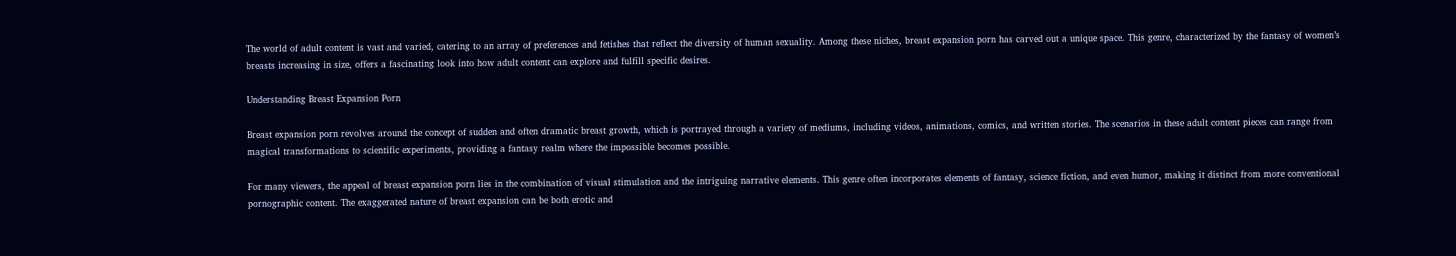The world of adult content is vast and varied, catering to an array of preferences and fetishes that reflect the diversity of human sexuality. Among these niches, breast expansion porn has carved out a unique space. This genre, characterized by the fantasy of women’s breasts increasing in size, offers a fascinating look into how adult content can explore and fulfill specific desires.

Understanding Breast Expansion Porn

Breast expansion porn revolves around the concept of sudden and often dramatic breast growth, which is portrayed through a variety of mediums, including videos, animations, comics, and written stories. The scenarios in these adult content pieces can range from magical transformations to scientific experiments, providing a fantasy realm where the impossible becomes possible.

For many viewers, the appeal of breast expansion porn lies in the combination of visual stimulation and the intriguing narrative elements. This genre often incorporates elements of fantasy, science fiction, and even humor, making it distinct from more conventional pornographic content. The exaggerated nature of breast expansion can be both erotic and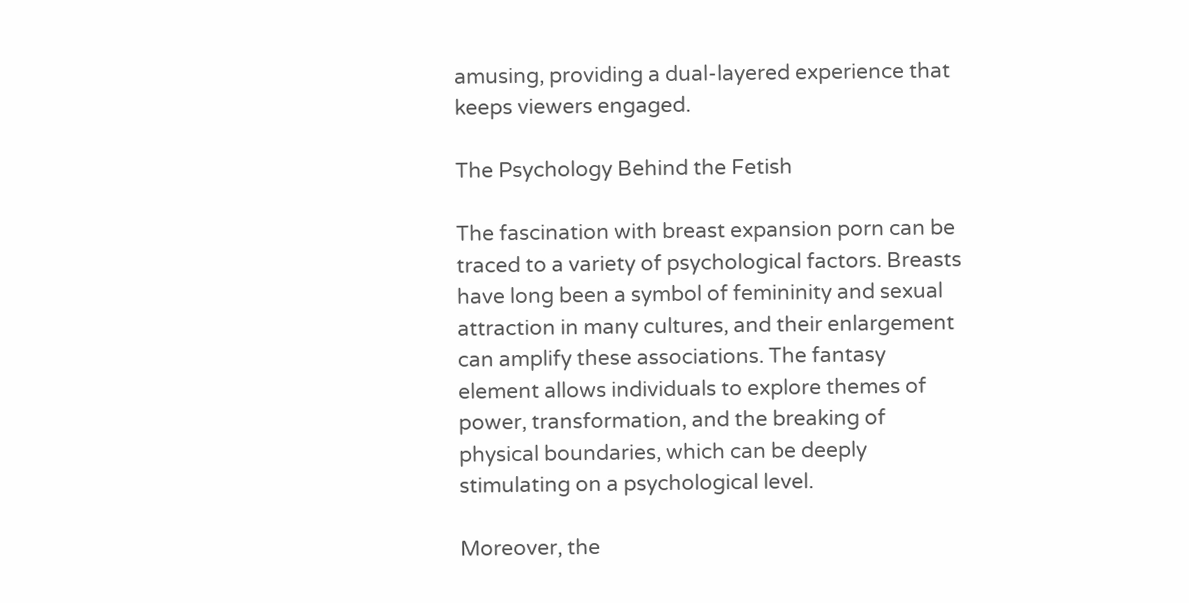amusing, providing a dual-layered experience that keeps viewers engaged.

The Psychology Behind the Fetish

The fascination with breast expansion porn can be traced to a variety of psychological factors. Breasts have long been a symbol of femininity and sexual attraction in many cultures, and their enlargement can amplify these associations. The fantasy element allows individuals to explore themes of power, transformation, and the breaking of physical boundaries, which can be deeply stimulating on a psychological level.

Moreover, the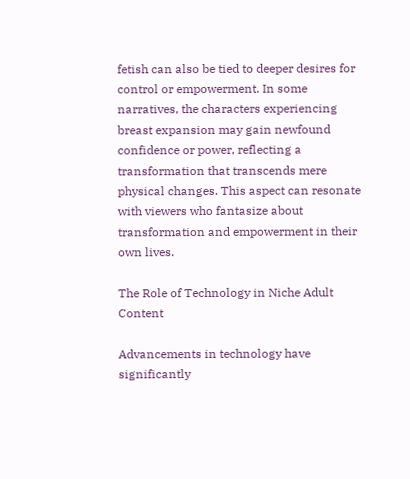fetish can also be tied to deeper desires for control or empowerment. In some narratives, the characters experiencing breast expansion may gain newfound confidence or power, reflecting a transformation that transcends mere physical changes. This aspect can resonate with viewers who fantasize about transformation and empowerment in their own lives.

The Role of Technology in Niche Adult Content

Advancements in technology have significantly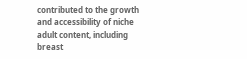contributed to the growth and accessibility of niche adult content, including breast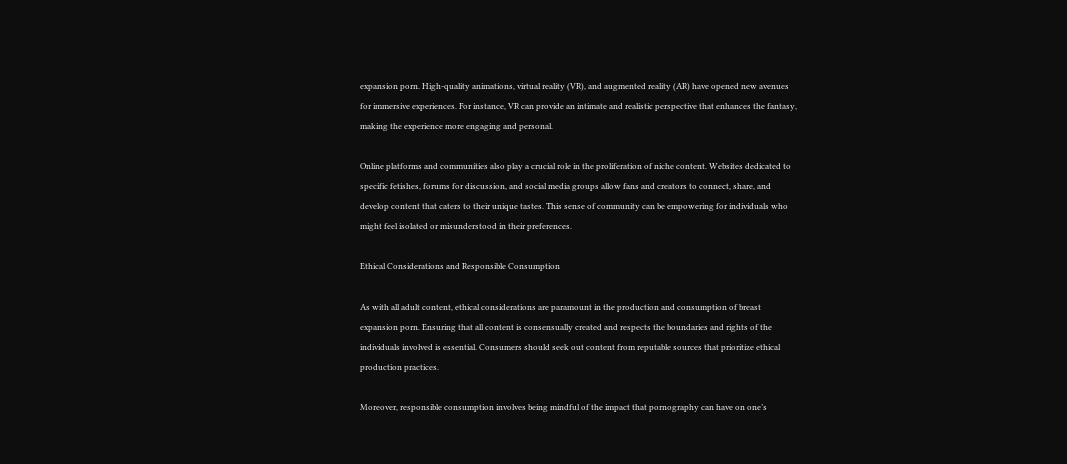expansion porn. High-quality animations, virtual reality (VR), and augmented reality (AR) have opened new avenues for immersive experiences. For instance, VR can provide an intimate and realistic perspective that enhances the fantasy, making the experience more engaging and personal.

Online platforms and communities also play a crucial role in the proliferation of niche content. Websites dedicated to specific fetishes, forums for discussion, and social media groups allow fans and creators to connect, share, and develop content that caters to their unique tastes. This sense of community can be empowering for individuals who might feel isolated or misunderstood in their preferences.

Ethical Considerations and Responsible Consumption

As with all adult content, ethical considerations are paramount in the production and consumption of breast expansion porn. Ensuring that all content is consensually created and respects the boundaries and rights of the individuals involved is essential. Consumers should seek out content from reputable sources that prioritize ethical production practices.

Moreover, responsible consumption involves being mindful of the impact that pornography can have on one’s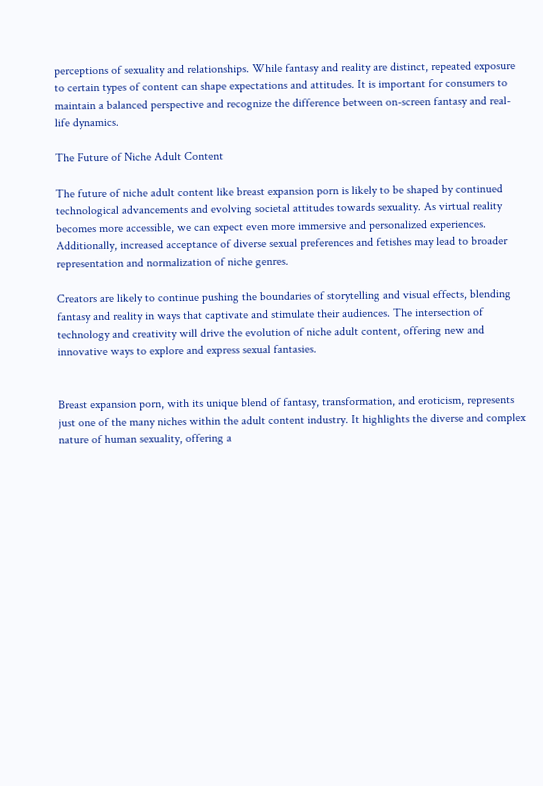perceptions of sexuality and relationships. While fantasy and reality are distinct, repeated exposure to certain types of content can shape expectations and attitudes. It is important for consumers to maintain a balanced perspective and recognize the difference between on-screen fantasy and real-life dynamics.

The Future of Niche Adult Content

The future of niche adult content like breast expansion porn is likely to be shaped by continued technological advancements and evolving societal attitudes towards sexuality. As virtual reality becomes more accessible, we can expect even more immersive and personalized experiences. Additionally, increased acceptance of diverse sexual preferences and fetishes may lead to broader representation and normalization of niche genres.

Creators are likely to continue pushing the boundaries of storytelling and visual effects, blending fantasy and reality in ways that captivate and stimulate their audiences. The intersection of technology and creativity will drive the evolution of niche adult content, offering new and innovative ways to explore and express sexual fantasies.


Breast expansion porn, with its unique blend of fantasy, transformation, and eroticism, represents just one of the many niches within the adult content industry. It highlights the diverse and complex nature of human sexuality, offering a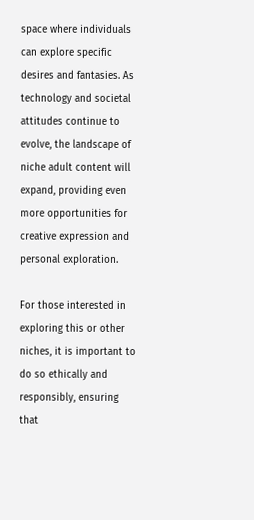space where individuals can explore specific desires and fantasies. As technology and societal attitudes continue to evolve, the landscape of niche adult content will expand, providing even more opportunities for creative expression and personal exploration.

For those interested in exploring this or other niches, it is important to do so ethically and responsibly, ensuring that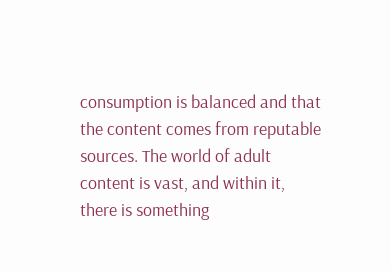consumption is balanced and that the content comes from reputable sources. The world of adult content is vast, and within it, there is something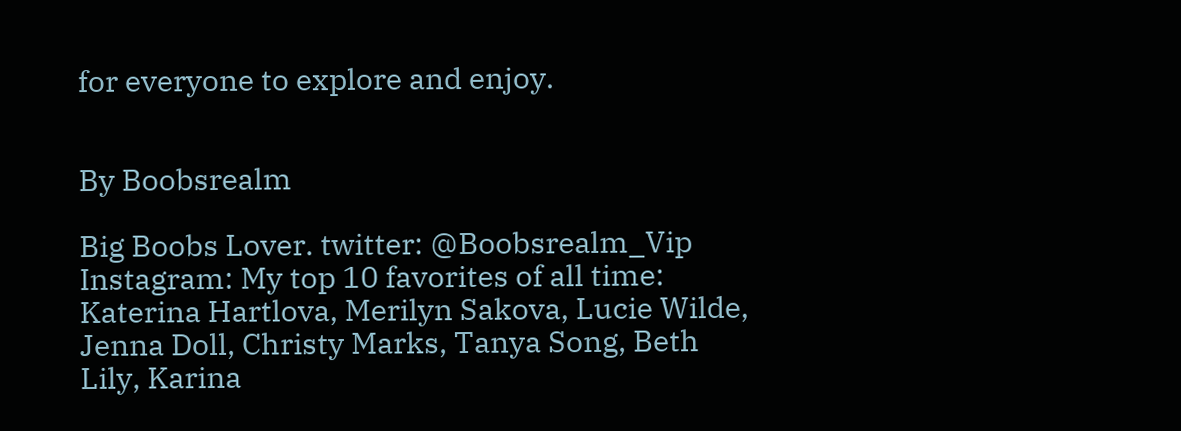for everyone to explore and enjoy.


By Boobsrealm

Big Boobs Lover. twitter: @Boobsrealm_Vip Instagram: My top 10 favorites of all time: Katerina Hartlova, Merilyn Sakova, Lucie Wilde, Jenna Doll, Christy Marks, Tanya Song, Beth Lily, Karina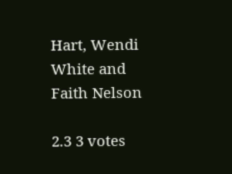Hart, Wendi White and Faith Nelson

2.3 3 votes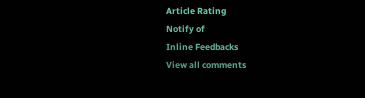Article Rating
Notify of
Inline Feedbacks
View all comments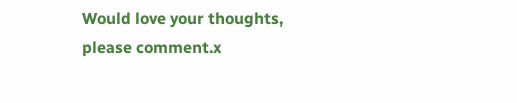Would love your thoughts, please comment.x